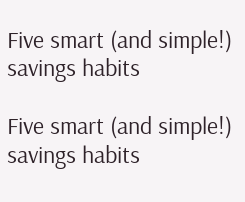Five smart (and simple!) savings habits

Five smart (and simple!) savings habits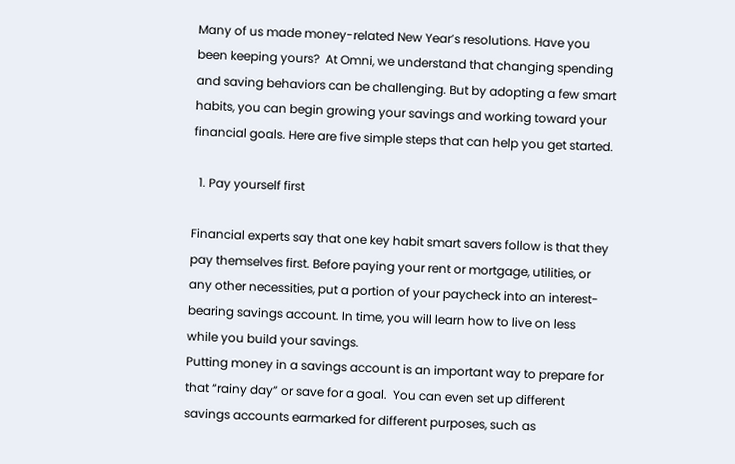Many of us made money-related New Year’s resolutions. Have you been keeping yours?  At Omni, we understand that changing spending and saving behaviors can be challenging. But by adopting a few smart habits, you can begin growing your savings and working toward your financial goals. Here are five simple steps that can help you get started.

  1. Pay yourself first

Financial experts say that one key habit smart savers follow is that they pay themselves first. Before paying your rent or mortgage, utilities, or any other necessities, put a portion of your paycheck into an interest-bearing savings account. In time, you will learn how to live on less while you build your savings.
Putting money in a savings account is an important way to prepare for that “rainy day” or save for a goal.  You can even set up different savings accounts earmarked for different purposes, such as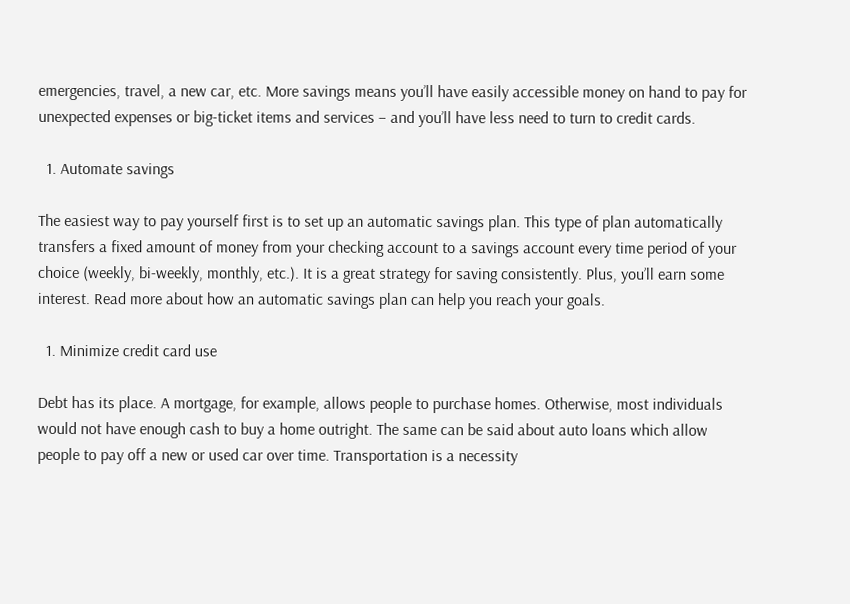emergencies, travel, a new car, etc. More savings means you’ll have easily accessible money on hand to pay for unexpected expenses or big-ticket items and services – and you’ll have less need to turn to credit cards.

  1. Automate savings

The easiest way to pay yourself first is to set up an automatic savings plan. This type of plan automatically transfers a fixed amount of money from your checking account to a savings account every time period of your choice (weekly, bi-weekly, monthly, etc.). It is a great strategy for saving consistently. Plus, you’ll earn some interest. Read more about how an automatic savings plan can help you reach your goals.

  1. Minimize credit card use

Debt has its place. A mortgage, for example, allows people to purchase homes. Otherwise, most individuals would not have enough cash to buy a home outright. The same can be said about auto loans which allow people to pay off a new or used car over time. Transportation is a necessity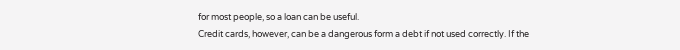for most people, so a loan can be useful.
Credit cards, however, can be a dangerous form a debt if not used correctly. If the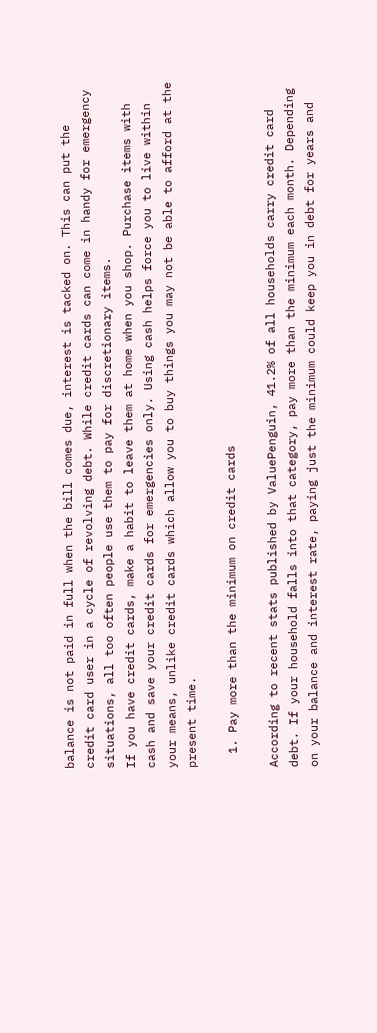balance is not paid in full when the bill comes due, interest is tacked on. This can put the credit card user in a cycle of revolving debt. While credit cards can come in handy for emergency situations, all too often people use them to pay for discretionary items.
If you have credit cards, make a habit to leave them at home when you shop. Purchase items with cash and save your credit cards for emergencies only. Using cash helps force you to live within your means, unlike credit cards which allow you to buy things you may not be able to afford at the present time.

  1. Pay more than the minimum on credit cards

According to recent stats published by ValuePenguin, 41.2% of all households carry credit card debt. If your household falls into that category, pay more than the minimum each month. Depending on your balance and interest rate, paying just the minimum could keep you in debt for years and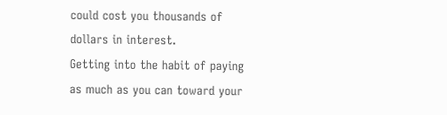could cost you thousands of dollars in interest.
Getting into the habit of paying as much as you can toward your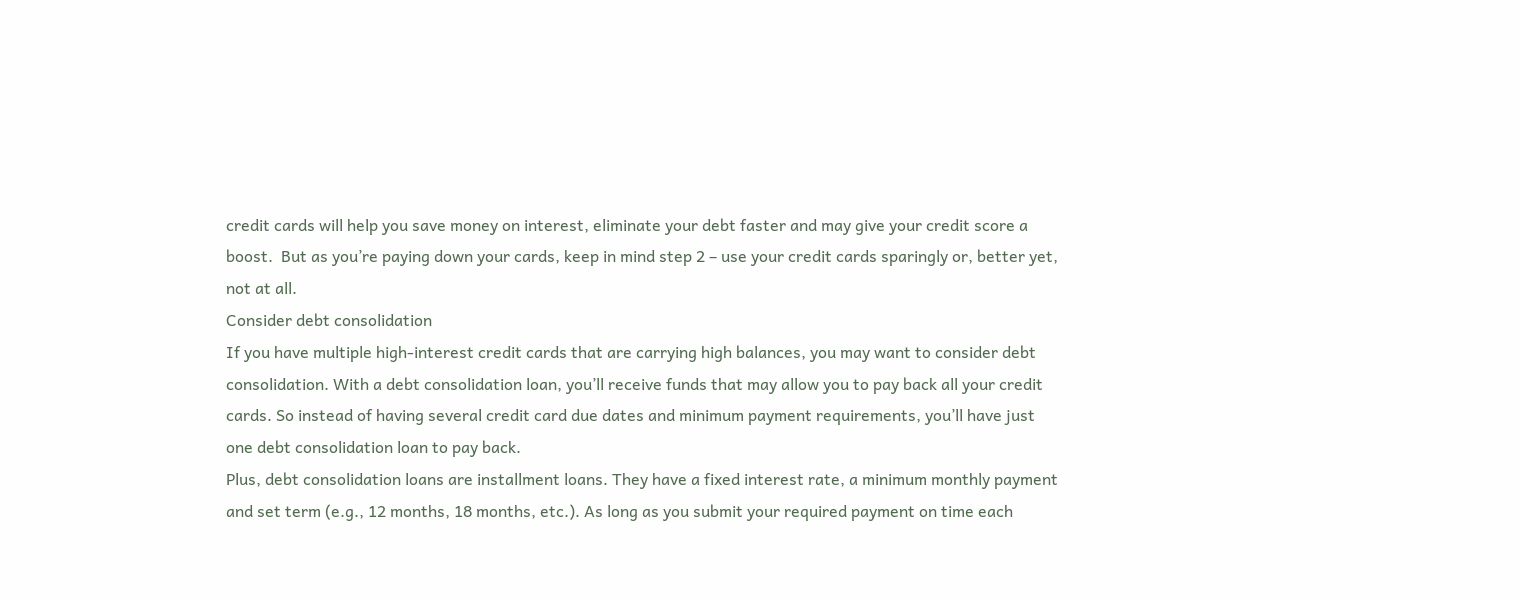credit cards will help you save money on interest, eliminate your debt faster and may give your credit score a boost.  But as you’re paying down your cards, keep in mind step 2 – use your credit cards sparingly or, better yet, not at all.
Consider debt consolidation
If you have multiple high-interest credit cards that are carrying high balances, you may want to consider debt consolidation. With a debt consolidation loan, you’ll receive funds that may allow you to pay back all your credit cards. So instead of having several credit card due dates and minimum payment requirements, you’ll have just one debt consolidation loan to pay back.
Plus, debt consolidation loans are installment loans. They have a fixed interest rate, a minimum monthly payment and set term (e.g., 12 months, 18 months, etc.). As long as you submit your required payment on time each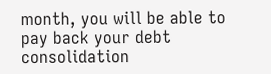month, you will be able to pay back your debt consolidation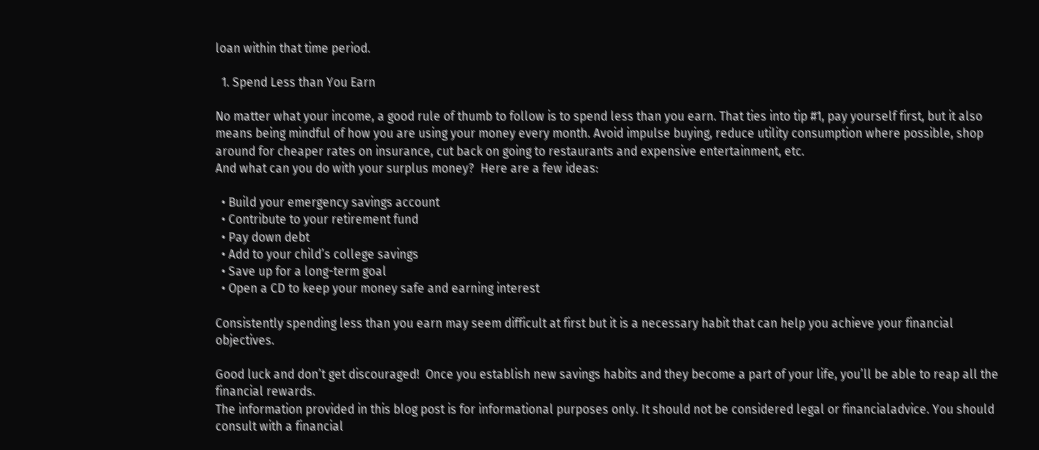loan within that time period.

  1. Spend Less than You Earn

No matter what your income, a good rule of thumb to follow is to spend less than you earn. That ties into tip #1, pay yourself first, but it also means being mindful of how you are using your money every month. Avoid impulse buying, reduce utility consumption where possible, shop around for cheaper rates on insurance, cut back on going to restaurants and expensive entertainment, etc.
And what can you do with your surplus money?  Here are a few ideas:

  • Build your emergency savings account
  • Contribute to your retirement fund
  • Pay down debt
  • Add to your child’s college savings
  • Save up for a long-term goal
  • Open a CD to keep your money safe and earning interest

Consistently spending less than you earn may seem difficult at first but it is a necessary habit that can help you achieve your financial objectives.

Good luck and don’t get discouraged!  Once you establish new savings habits and they become a part of your life, you’ll be able to reap all the financial rewards.
The information provided in this blog post is for informational purposes only. It should not be considered legal or financialadvice. You should consult with a financial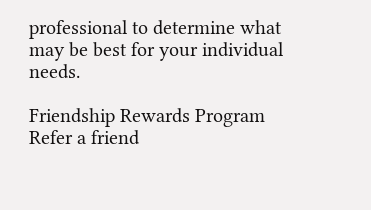professional to determine what may be best for your individual needs.

Friendship Rewards Program
Refer a friend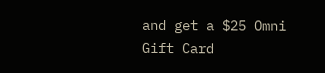and get a $25 Omni Gift Card